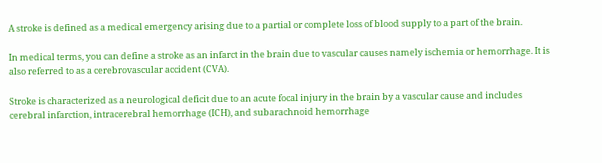A stroke is defined as a medical emergency arising due to a partial or complete loss of blood supply to a part of the brain.

In medical terms, you can define a stroke as an infarct in the brain due to vascular causes namely ischemia or hemorrhage. It is also referred to as a cerebrovascular accident (CVA).

Stroke is characterized as a neurological deficit due to an acute focal injury in the brain by a vascular cause and includes cerebral infarction, intracerebral hemorrhage (ICH), and subarachnoid hemorrhage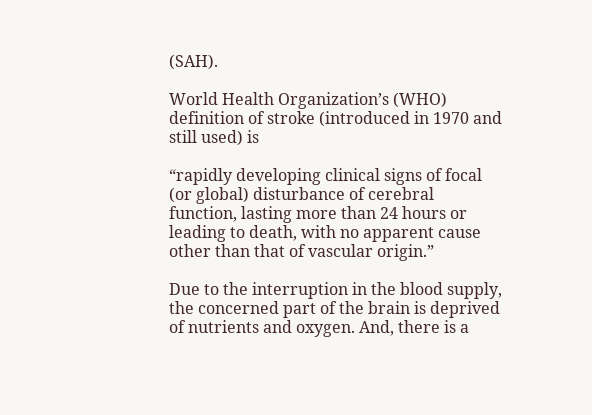(SAH).

World Health Organization’s (WHO) definition of stroke (introduced in 1970 and still used) is

“rapidly developing clinical signs of focal (or global) disturbance of cerebral function, lasting more than 24 hours or leading to death, with no apparent cause other than that of vascular origin.”

Due to the interruption in the blood supply, the concerned part of the brain is deprived of nutrients and oxygen. And, there is a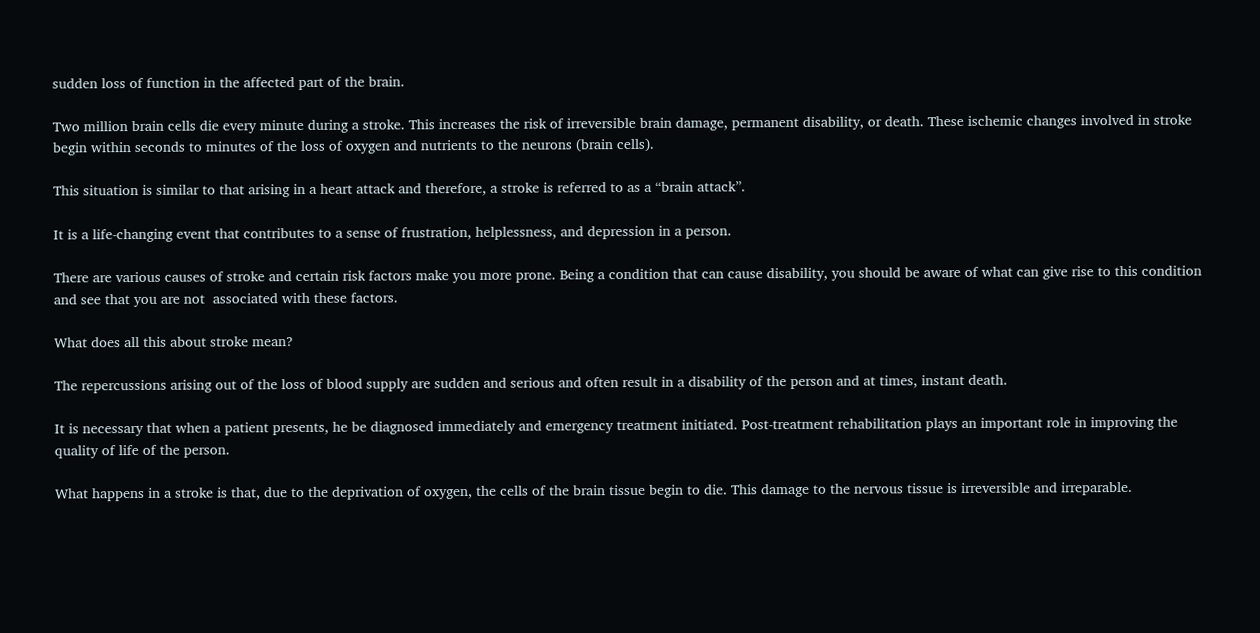sudden loss of function in the affected part of the brain.

Two million brain cells die every minute during a stroke. This increases the risk of irreversible brain damage, permanent disability, or death. These ischemic changes involved in stroke begin within seconds to minutes of the loss of oxygen and nutrients to the neurons (brain cells).

This situation is similar to that arising in a heart attack and therefore, a stroke is referred to as a “brain attack”.

It is a life-changing event that contributes to a sense of frustration, helplessness, and depression in a person.

There are various causes of stroke and certain risk factors make you more prone. Being a condition that can cause disability, you should be aware of what can give rise to this condition and see that you are not  associated with these factors.

What does all this about stroke mean?

The repercussions arising out of the loss of blood supply are sudden and serious and often result in a disability of the person and at times, instant death.

It is necessary that when a patient presents, he be diagnosed immediately and emergency treatment initiated. Post-treatment rehabilitation plays an important role in improving the quality of life of the person.

What happens in a stroke is that, due to the deprivation of oxygen, the cells of the brain tissue begin to die. This damage to the nervous tissue is irreversible and irreparable.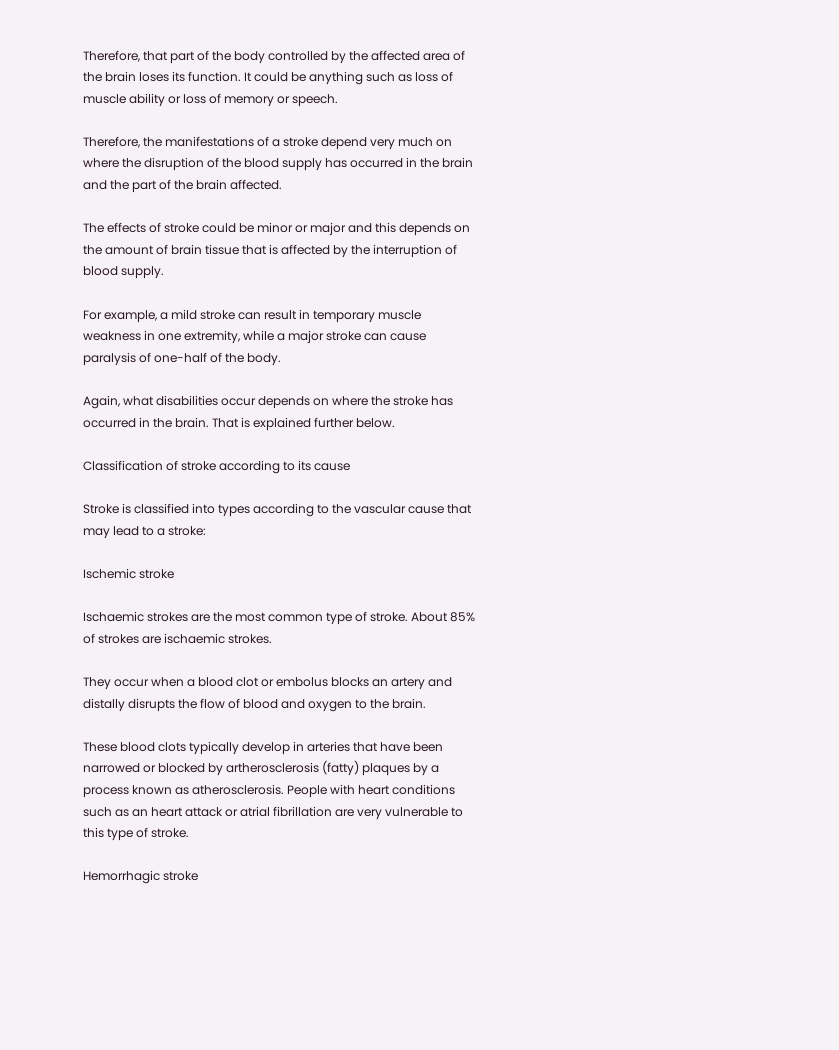Therefore, that part of the body controlled by the affected area of the brain loses its function. It could be anything such as loss of muscle ability or loss of memory or speech.

Therefore, the manifestations of a stroke depend very much on where the disruption of the blood supply has occurred in the brain and the part of the brain affected.

The effects of stroke could be minor or major and this depends on the amount of brain tissue that is affected by the interruption of blood supply.

For example, a mild stroke can result in temporary muscle weakness in one extremity, while a major stroke can cause paralysis of one-half of the body.

Again, what disabilities occur depends on where the stroke has occurred in the brain. That is explained further below.

Classification of stroke according to its cause

Stroke is classified into types according to the vascular cause that may lead to a stroke:

Ischemic stroke

Ischaemic strokes are the most common type of stroke. About 85% of strokes are ischaemic strokes.

They occur when a blood clot or embolus blocks an artery and distally disrupts the flow of blood and oxygen to the brain.

These blood clots typically develop in arteries that have been narrowed or blocked by artherosclerosis (fatty) plaques by a process known as atherosclerosis. People with heart conditions such as an heart attack or atrial fibrillation are very vulnerable to this type of stroke.

Hemorrhagic stroke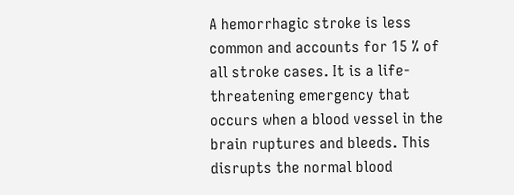A hemorrhagic stroke is less common and accounts for 15 % of all stroke cases. It is a life-threatening emergency that occurs when a blood vessel in the brain ruptures and bleeds. This disrupts the normal blood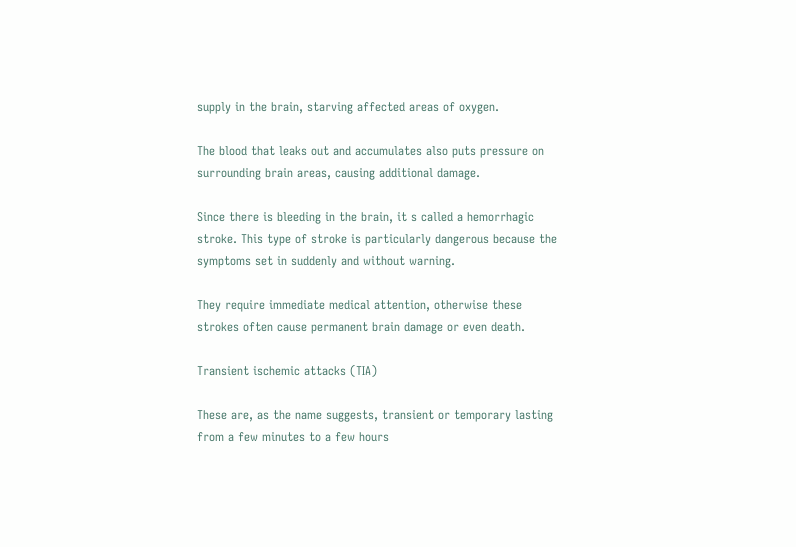supply in the brain, starving affected areas of oxygen.

The blood that leaks out and accumulates also puts pressure on surrounding brain areas, causing additional damage.

Since there is bleeding in the brain, it s called a hemorrhagic stroke. This type of stroke is particularly dangerous because the symptoms set in suddenly and without warning.

They require immediate medical attention, otherwise these strokes often cause permanent brain damage or even death.

Transient ischemic attacks (TIA)

These are, as the name suggests, transient or temporary lasting from a few minutes to a few hours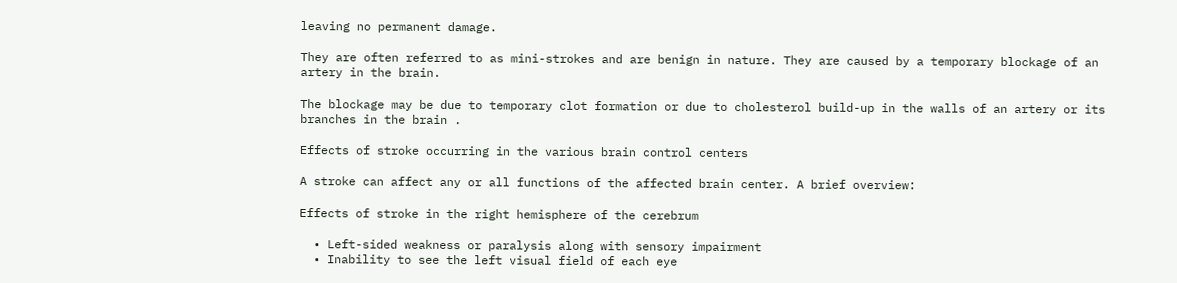leaving no permanent damage.

They are often referred to as mini-strokes and are benign in nature. They are caused by a temporary blockage of an artery in the brain.

The blockage may be due to temporary clot formation or due to cholesterol build-up in the walls of an artery or its branches in the brain .

Effects of stroke occurring in the various brain control centers

A stroke can affect any or all functions of the affected brain center. A brief overview:

Effects of stroke in the right hemisphere of the cerebrum

  • Left-sided weakness or paralysis along with sensory impairment
  • Inability to see the left visual field of each eye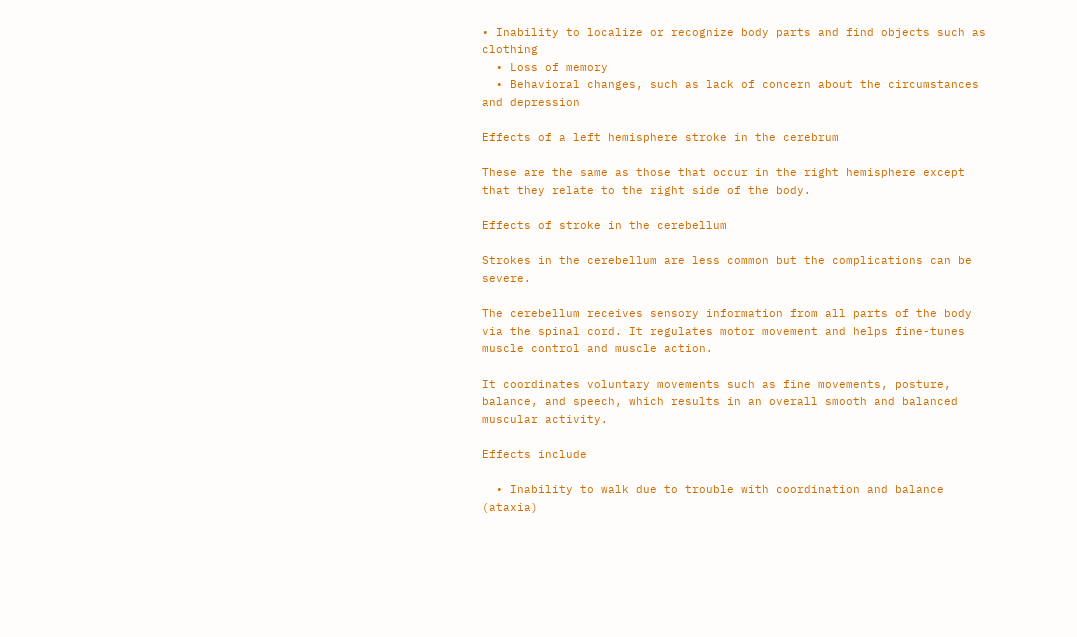• Inability to localize or recognize body parts and find objects such as clothing
  • Loss of memory
  • Behavioral changes, such as lack of concern about the circumstances and depression

Effects of a left hemisphere stroke in the cerebrum

These are the same as those that occur in the right hemisphere except that they relate to the right side of the body.

Effects of stroke in the cerebellum

Strokes in the cerebellum are less common but the complications can be severe.

The cerebellum receives sensory information from all parts of the body via the spinal cord. It regulates motor movement and helps fine-tunes muscle control and muscle action.

It coordinates voluntary movements such as fine movements, posture, balance, and speech, which results in an overall smooth and balanced muscular activity.

Effects include

  • Inability to walk due to trouble with coordination and balance (ataxia)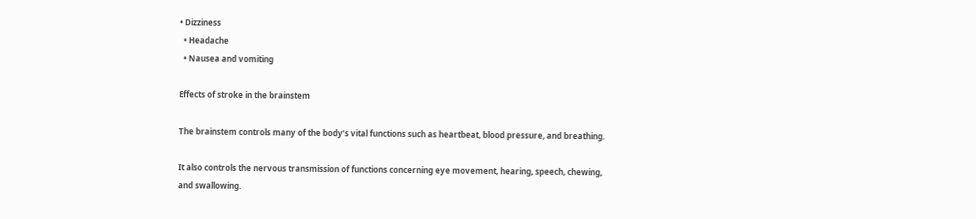• Dizziness
  • Headache
  • Nausea and vomiting

Effects of stroke in the brainstem

The brainstem controls many of the body’s vital functions such as heartbeat, blood pressure, and breathing.

It also controls the nervous transmission of functions concerning eye movement, hearing, speech, chewing, and swallowing.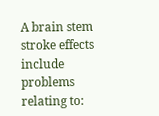A brain stem stroke effects include problems relating to: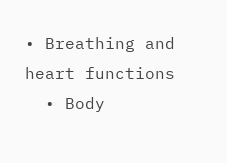• Breathing and heart functions
  • Body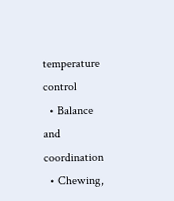temperature control
  • Balance and coordination
  • Chewing,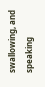swallowing, and speaking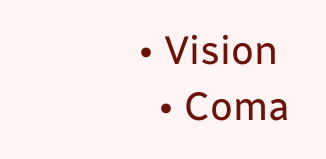• Vision
  • Coma